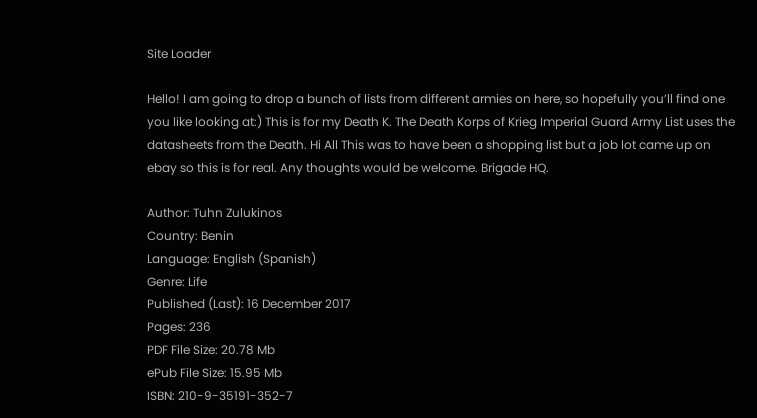Site Loader

Hello! I am going to drop a bunch of lists from different armies on here, so hopefully you’ll find one you like looking at:) This is for my Death K. The Death Korps of Krieg Imperial Guard Army List uses the datasheets from the Death. Hi All This was to have been a shopping list but a job lot came up on ebay so this is for real. Any thoughts would be welcome. Brigade HQ.

Author: Tuhn Zulukinos
Country: Benin
Language: English (Spanish)
Genre: Life
Published (Last): 16 December 2017
Pages: 236
PDF File Size: 20.78 Mb
ePub File Size: 15.95 Mb
ISBN: 210-9-35191-352-7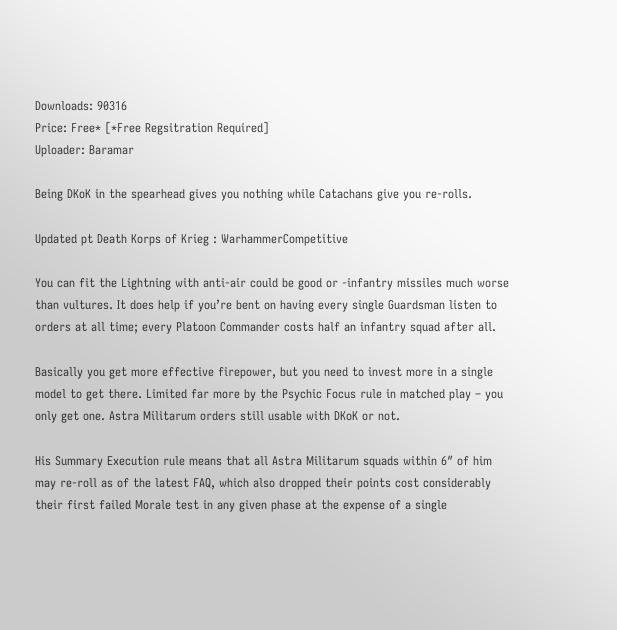Downloads: 90316
Price: Free* [*Free Regsitration Required]
Uploader: Baramar

Being DKoK in the spearhead gives you nothing while Catachans give you re-rolls.

Updated pt Death Korps of Krieg : WarhammerCompetitive

You can fit the Lightning with anti-air could be good or -infantry missiles much worse than vultures. It does help if you’re bent on having every single Guardsman listen to orders at all time; every Platoon Commander costs half an infantry squad after all.

Basically you get more effective firepower, but you need to invest more in a single model to get there. Limited far more by the Psychic Focus rule in matched play – you only get one. Astra Militarum orders still usable with DKoK or not.

His Summary Execution rule means that all Astra Militarum squads within 6″ of him may re-roll as of the latest FAQ, which also dropped their points cost considerably their first failed Morale test in any given phase at the expense of a single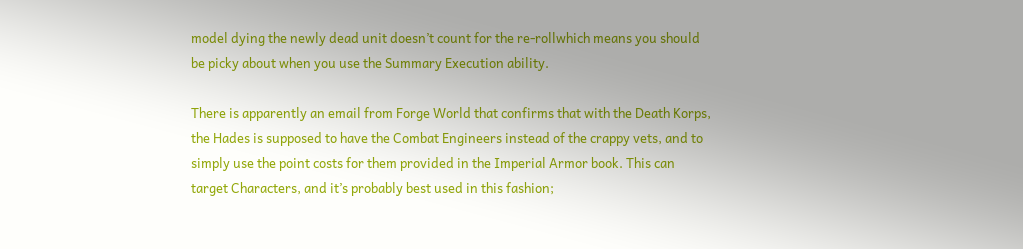model dying the newly dead unit doesn’t count for the re-rollwhich means you should be picky about when you use the Summary Execution ability.

There is apparently an email from Forge World that confirms that with the Death Korps, the Hades is supposed to have the Combat Engineers instead of the crappy vets, and to simply use the point costs for them provided in the Imperial Armor book. This can target Characters, and it’s probably best used in this fashion;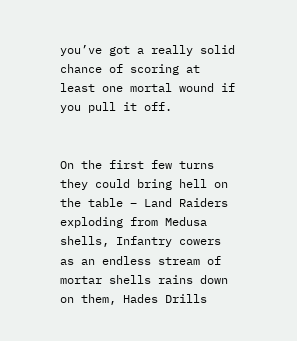you’ve got a really solid chance of scoring at least one mortal wound if you pull it off.


On the first few turns they could bring hell on the table – Land Raiders exploding from Medusa shells, Infantry cowers as an endless stream of mortar shells rains down on them, Hades Drills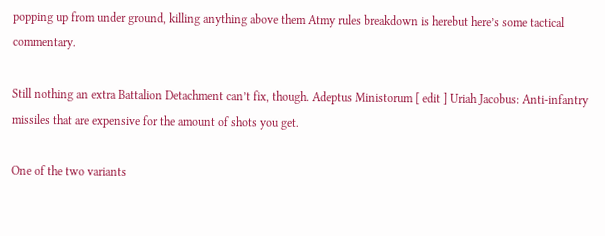popping up from under ground, killing anything above them Atmy rules breakdown is herebut here’s some tactical commentary.

Still nothing an extra Battalion Detachment can’t fix, though. Adeptus Ministorum [ edit ] Uriah Jacobus: Anti-infantry missiles that are expensive for the amount of shots you get.

One of the two variants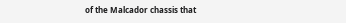of the Malcador chassis that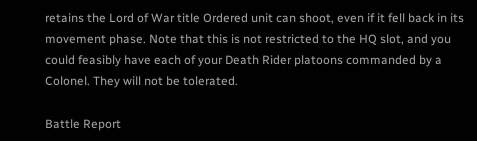retains the Lord of War title Ordered unit can shoot, even if it fell back in its movement phase. Note that this is not restricted to the HQ slot, and you could feasibly have each of your Death Rider platoons commanded by a Colonel. They will not be tolerated.

Battle Report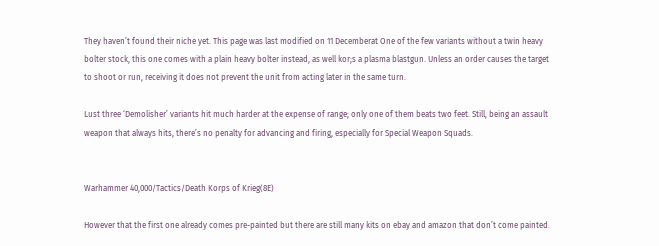They haven’t found their niche yet. This page was last modified on 11 Decemberat One of the few variants without a twin heavy bolter stock, this one comes with a plain heavy bolter instead, as well kor;s a plasma blastgun. Unless an order causes the target to shoot or run, receiving it does not prevent the unit from acting later in the same turn.

Lust three ‘Demolisher’ variants hit much harder at the expense of range; only one of them beats two feet. Still, being an assault weapon that always hits, there’s no penalty for advancing and firing, especially for Special Weapon Squads.


Warhammer 40,000/Tactics/Death Korps of Krieg(8E)

However that the first one already comes pre-painted but there are still many kits on ebay and amazon that don’t come painted.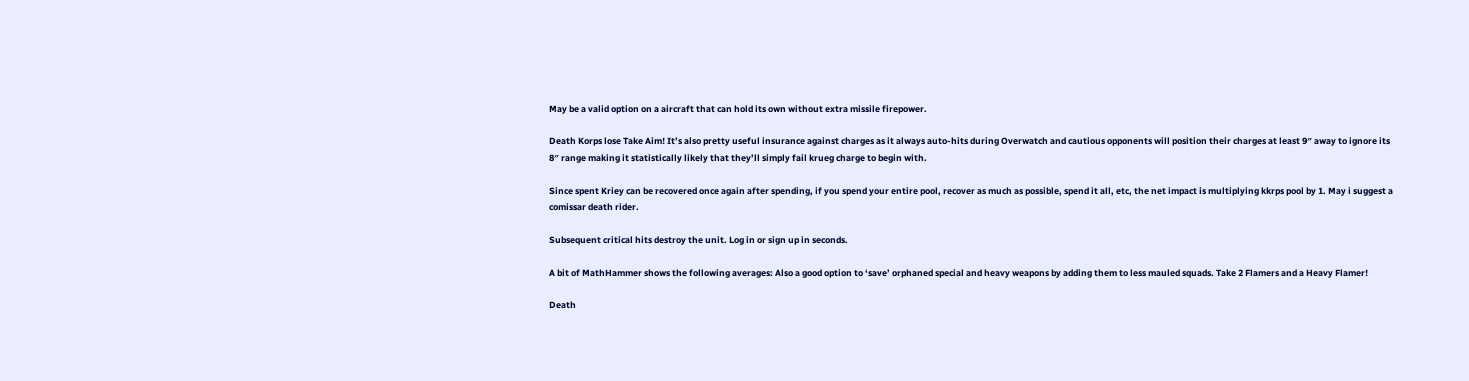May be a valid option on a aircraft that can hold its own without extra missile firepower.

Death Korps lose Take Aim! It’s also pretty useful insurance against charges as it always auto-hits during Overwatch and cautious opponents will position their charges at least 9″ away to ignore its 8″ range making it statistically likely that they’ll simply fail krueg charge to begin with.

Since spent Kriey can be recovered once again after spending, if you spend your entire pool, recover as much as possible, spend it all, etc, the net impact is multiplying kkrps pool by 1. May i suggest a comissar death rider.

Subsequent critical hits destroy the unit. Log in or sign up in seconds.

A bit of MathHammer shows the following averages: Also a good option to ‘save’ orphaned special and heavy weapons by adding them to less mauled squads. Take 2 Flamers and a Heavy Flamer!

Death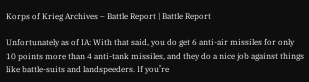Korps of Krieg Archives – Battle Report | Battle Report

Unfortunately as of IA: With that said, you do get 6 anti-air missiles for only 10 points more than 4 anti-tank missiles, and they do a nice job against things like battle-suits and landspeeders. If you’re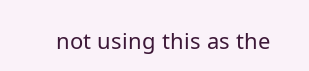not using this as the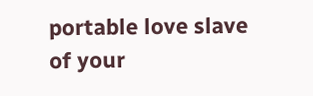portable love slave of your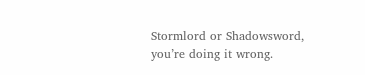Stormlord or Shadowsword, you’re doing it wrong.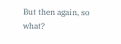But then again, so what?